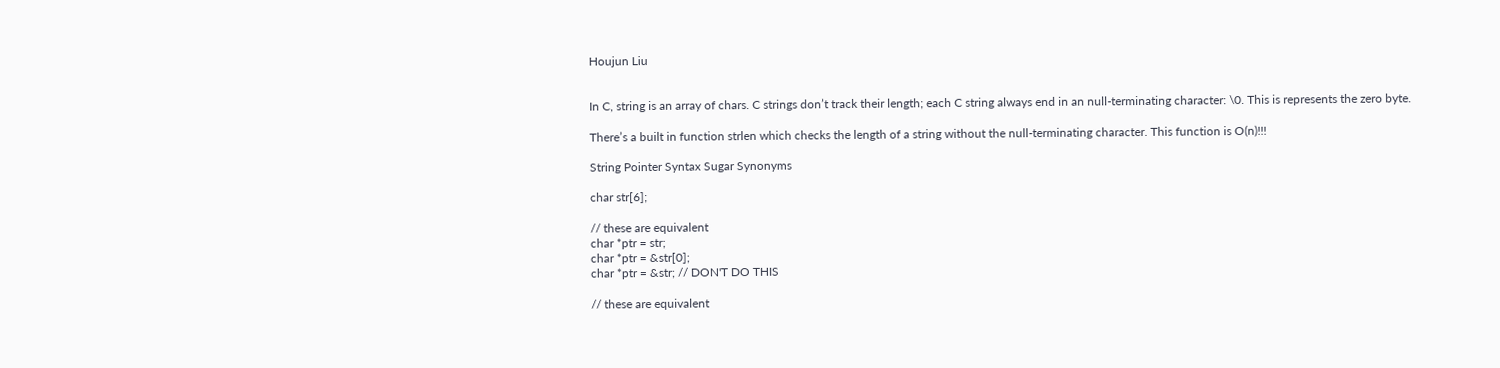Houjun Liu


In C, string is an array of chars. C strings don’t track their length; each C string always end in an null-terminating character: \0. This is represents the zero byte.

There’s a built in function strlen which checks the length of a string without the null-terminating character. This function is O(n)!!!

String Pointer Syntax Sugar Synonyms

char str[6];

// these are equivalent
char *ptr = str;
char *ptr = &str[0];
char *ptr = &str; // DON'T DO THIS

// these are equivalent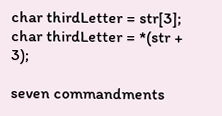char thirdLetter = str[3];
char thirdLetter = *(str + 3);

seven commandments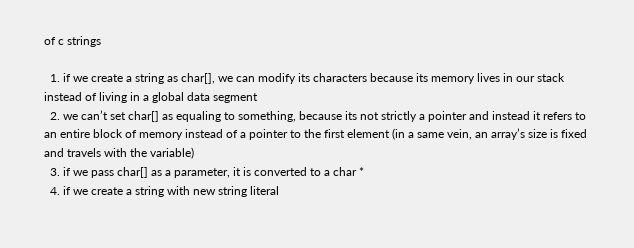of c strings

  1. if we create a string as char[], we can modify its characters because its memory lives in our stack instead of living in a global data segment
  2. we can’t set char[] as equaling to something, because its not strictly a pointer and instead it refers to an entire block of memory instead of a pointer to the first element (in a same vein, an array’s size is fixed and travels with the variable)
  3. if we pass char[] as a parameter, it is converted to a char *
  4. if we create a string with new string literal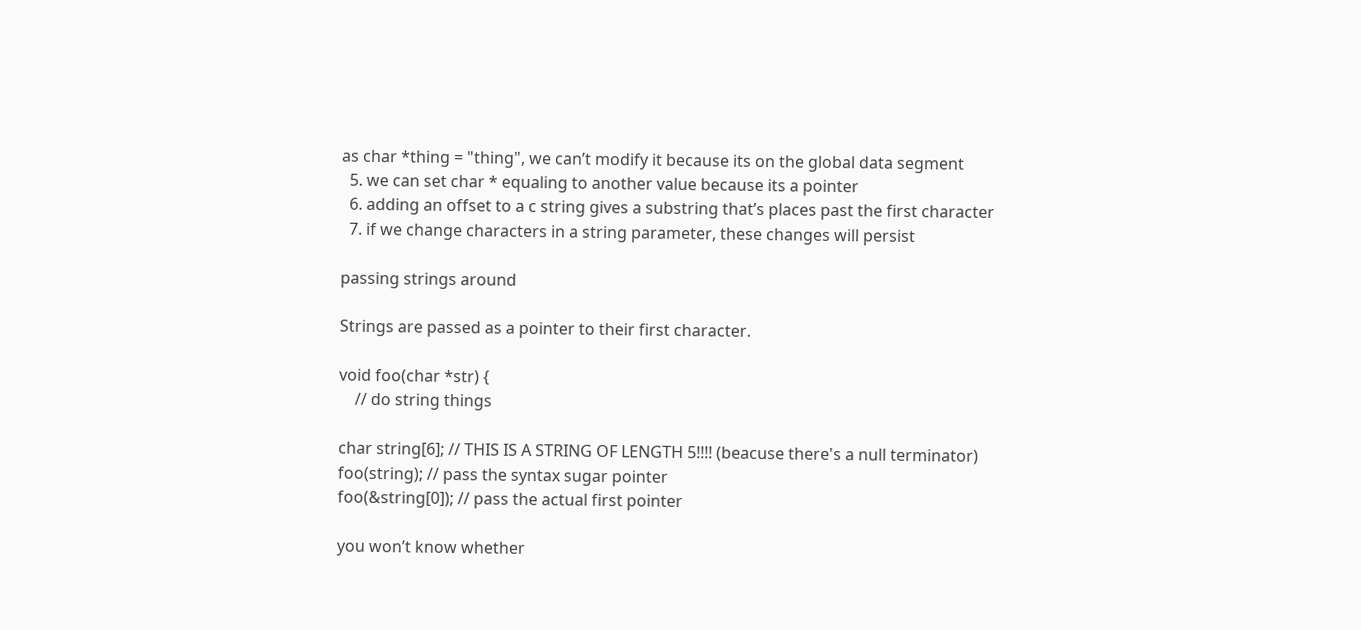as char *thing = "thing", we can’t modify it because its on the global data segment
  5. we can set char * equaling to another value because its a pointer
  6. adding an offset to a c string gives a substring that’s places past the first character
  7. if we change characters in a string parameter, these changes will persist

passing strings around

Strings are passed as a pointer to their first character.

void foo(char *str) {
    // do string things

char string[6]; // THIS IS A STRING OF LENGTH 5!!!! (beacuse there's a null terminator)
foo(string); // pass the syntax sugar pointer
foo(&string[0]); // pass the actual first pointer

you won’t know whether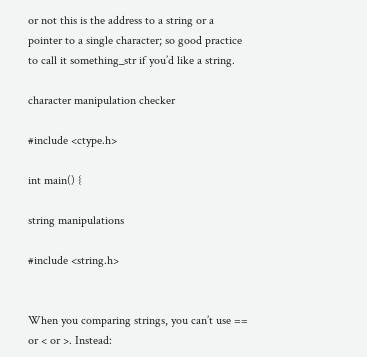or not this is the address to a string or a pointer to a single character; so good practice to call it something_str if you’d like a string.

character manipulation checker

#include <ctype.h>

int main() {

string manipulations

#include <string.h>


When you comparing strings, you can’t use == or < or >. Instead: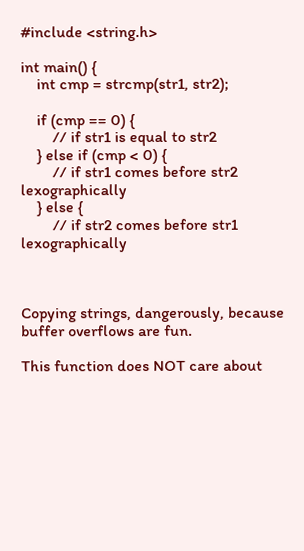#include <string.h>

int main() {
    int cmp = strcmp(str1, str2);

    if (cmp == 0) {
        // if str1 is equal to str2
    } else if (cmp < 0) {
        // if str1 comes before str2 lexographically
    } else {
        // if str2 comes before str1 lexographically



Copying strings, dangerously, because buffer overflows are fun.

This function does NOT care about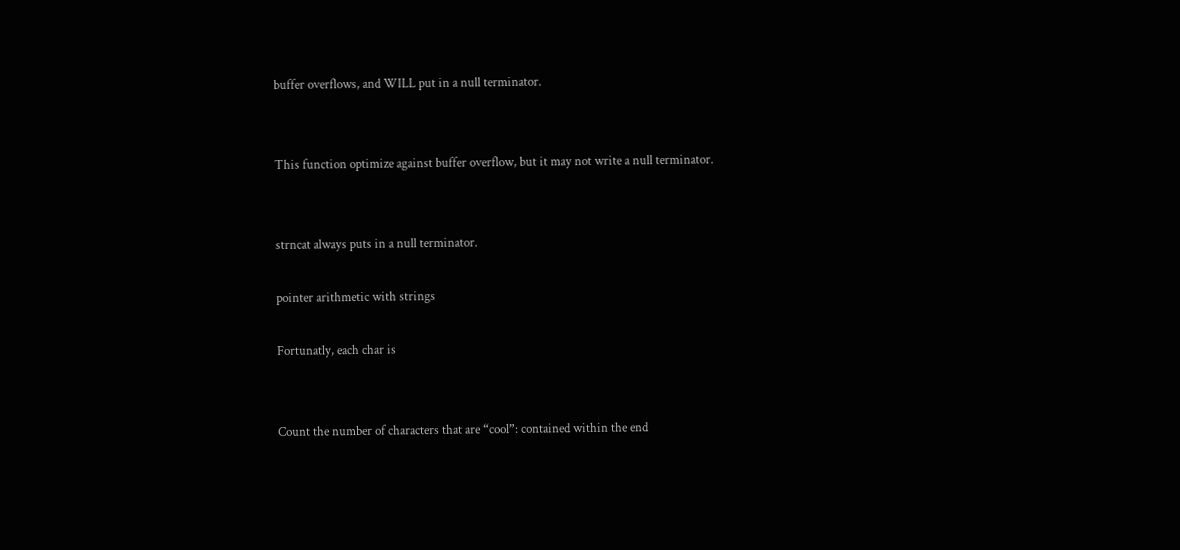buffer overflows, and WILL put in a null terminator.


This function optimize against buffer overflow, but it may not write a null terminator.


strncat always puts in a null terminator.

pointer arithmetic with strings

Fortunatly, each char is


Count the number of characters that are “cool”: contained within the end